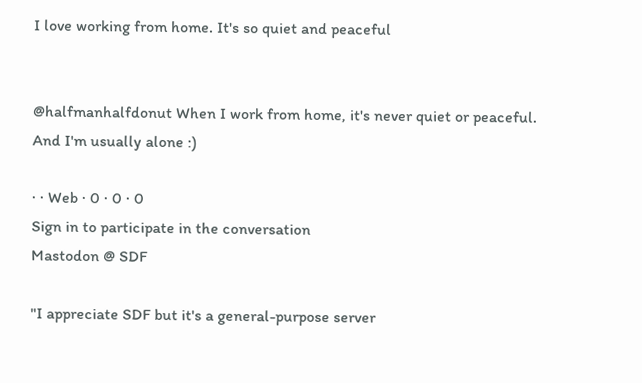I love working from home. It's so quiet and peaceful


@halfmanhalfdonut When I work from home, it's never quiet or peaceful. And I'm usually alone :)

· · Web · 0 · 0 · 0
Sign in to participate in the conversation
Mastodon @ SDF

"I appreciate SDF but it's a general-purpose server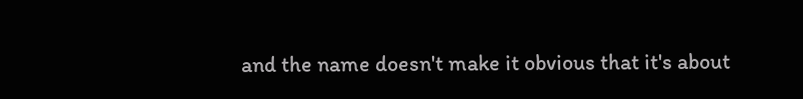and the name doesn't make it obvious that it's about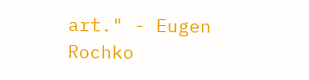art." - Eugen Rochko